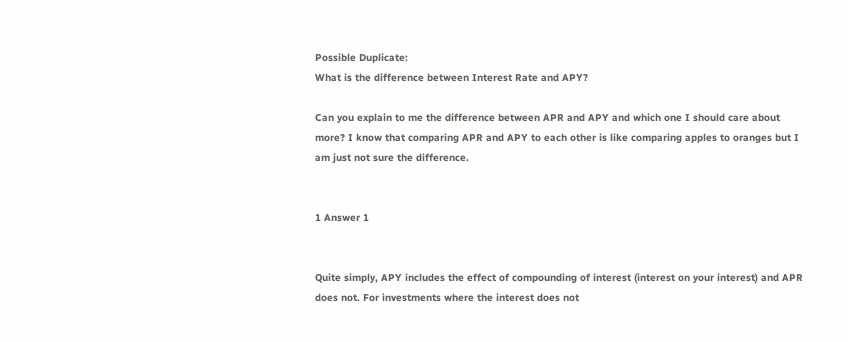Possible Duplicate:
What is the difference between Interest Rate and APY?

Can you explain to me the difference between APR and APY and which one I should care about more? I know that comparing APR and APY to each other is like comparing apples to oranges but I am just not sure the difference.


1 Answer 1


Quite simply, APY includes the effect of compounding of interest (interest on your interest) and APR does not. For investments where the interest does not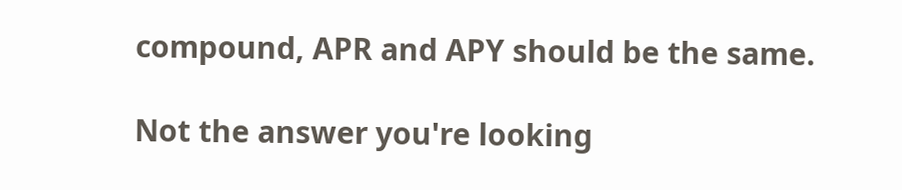compound, APR and APY should be the same.

Not the answer you're looking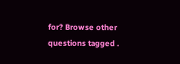for? Browse other questions tagged .